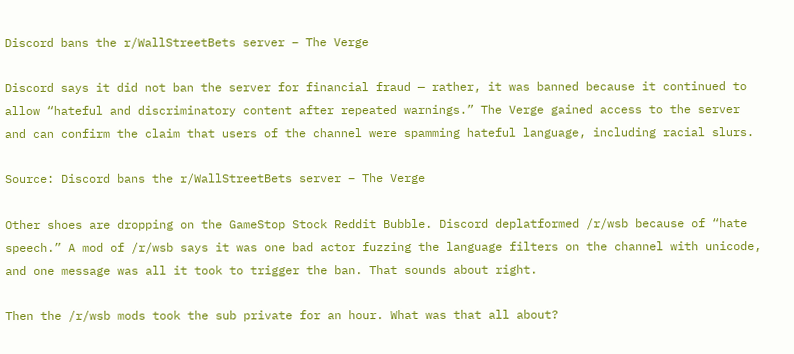Discord bans the r/WallStreetBets server – The Verge

Discord says it did not ban the server for financial fraud — rather, it was banned because it continued to allow “hateful and discriminatory content after repeated warnings.” The Verge gained access to the server and can confirm the claim that users of the channel were spamming hateful language, including racial slurs.

Source: Discord bans the r/WallStreetBets server – The Verge

Other shoes are dropping on the GameStop Stock Reddit Bubble. Discord deplatformed /r/wsb because of “hate speech.” A mod of /r/wsb says it was one bad actor fuzzing the language filters on the channel with unicode, and one message was all it took to trigger the ban. That sounds about right.

Then the /r/wsb mods took the sub private for an hour. What was that all about?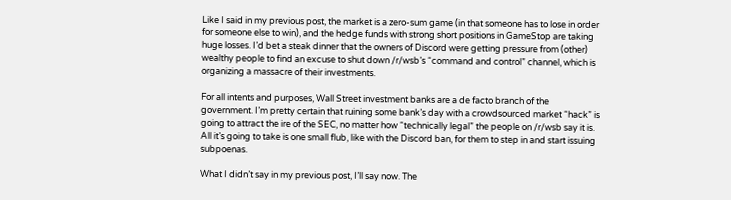Like I said in my previous post, the market is a zero-sum game (in that someone has to lose in order for someone else to win), and the hedge funds with strong short positions in GameStop are taking huge losses. I’d bet a steak dinner that the owners of Discord were getting pressure from (other) wealthy people to find an excuse to shut down /r/wsb’s “command and control” channel, which is organizing a massacre of their investments.

For all intents and purposes, Wall Street investment banks are a de facto branch of the government. I’m pretty certain that ruining some bank’s day with a crowdsourced market “hack” is going to attract the ire of the SEC, no matter how “technically legal” the people on /r/wsb say it is. All it’s going to take is one small flub, like with the Discord ban, for them to step in and start issuing subpoenas.

What I didn’t say in my previous post, I’ll say now. The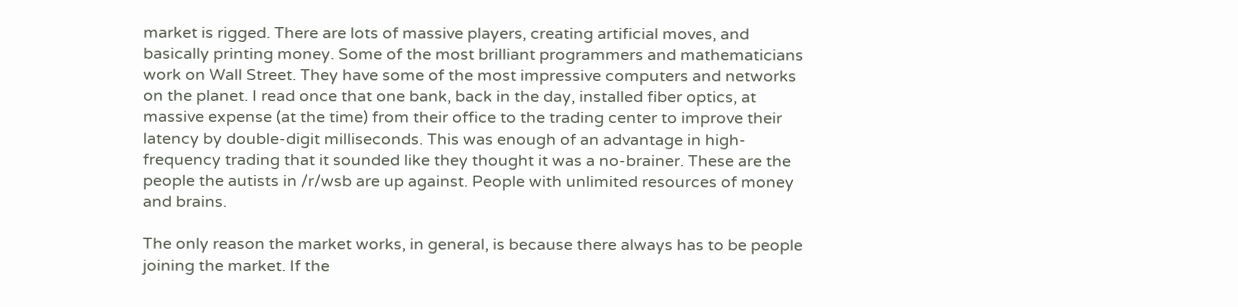market is rigged. There are lots of massive players, creating artificial moves, and basically printing money. Some of the most brilliant programmers and mathematicians work on Wall Street. They have some of the most impressive computers and networks on the planet. I read once that one bank, back in the day, installed fiber optics, at massive expense (at the time) from their office to the trading center to improve their latency by double-digit milliseconds. This was enough of an advantage in high-frequency trading that it sounded like they thought it was a no-brainer. These are the people the autists in /r/wsb are up against. People with unlimited resources of money and brains.

The only reason the market works, in general, is because there always has to be people joining the market. If the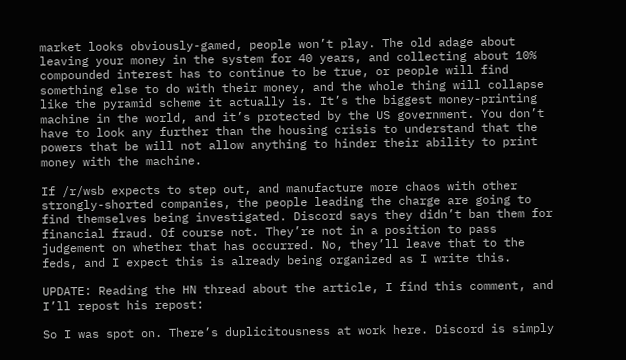market looks obviously-gamed, people won’t play. The old adage about leaving your money in the system for 40 years, and collecting about 10% compounded interest has to continue to be true, or people will find something else to do with their money, and the whole thing will collapse like the pyramid scheme it actually is. It’s the biggest money-printing machine in the world, and it’s protected by the US government. You don’t have to look any further than the housing crisis to understand that the powers that be will not allow anything to hinder their ability to print money with the machine.

If /r/wsb expects to step out, and manufacture more chaos with other strongly-shorted companies, the people leading the charge are going to find themselves being investigated. Discord says they didn’t ban them for financial fraud. Of course not. They’re not in a position to pass judgement on whether that has occurred. No, they’ll leave that to the feds, and I expect this is already being organized as I write this.

UPDATE: Reading the HN thread about the article, I find this comment, and I’ll repost his repost:

So I was spot on. There’s duplicitousness at work here. Discord is simply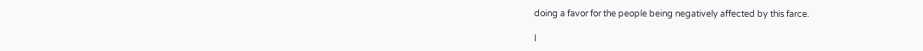doing a favor for the people being negatively affected by this farce.

I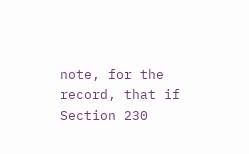note, for the record, that if Section 230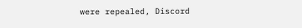were repealed, Discord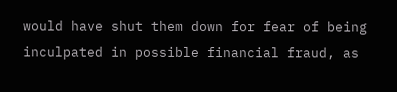would have shut them down for fear of being inculpated in possible financial fraud, as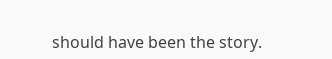should have been the story.